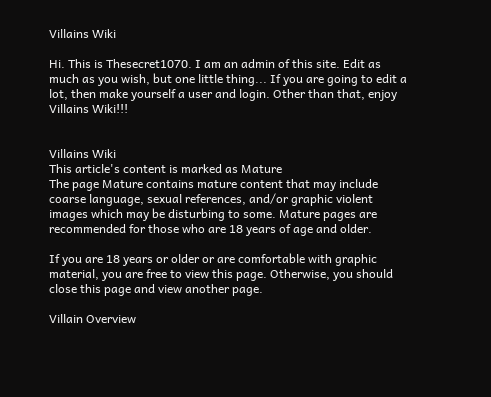Villains Wiki

Hi. This is Thesecret1070. I am an admin of this site. Edit as much as you wish, but one little thing... If you are going to edit a lot, then make yourself a user and login. Other than that, enjoy Villains Wiki!!!


Villains Wiki
This article's content is marked as Mature
The page Mature contains mature content that may include coarse language, sexual references, and/or graphic violent images which may be disturbing to some. Mature pages are recommended for those who are 18 years of age and older.

If you are 18 years or older or are comfortable with graphic material, you are free to view this page. Otherwise, you should close this page and view another page.

Villain Overview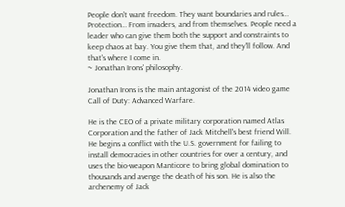People don't want freedom. They want boundaries and rules… Protection… From invaders, and from themselves. People need a leader who can give them both the support and constraints to keep chaos at bay. You give them that, and they'll follow. And that's where I come in.
~ Jonathan Irons' philosophy.

Jonathan Irons is the main antagonist of the 2014 video game Call of Duty: Advanced Warfare.

He is the CEO of a private military corporation named Atlas Corporation and the father of Jack Mitchell's best friend Will. He begins a conflict with the U.S. government for failing to install democracies in other countries for over a century, and uses the bio-weapon Manticore to bring global domination to thousands and avenge the death of his son. He is also the archenemy of Jack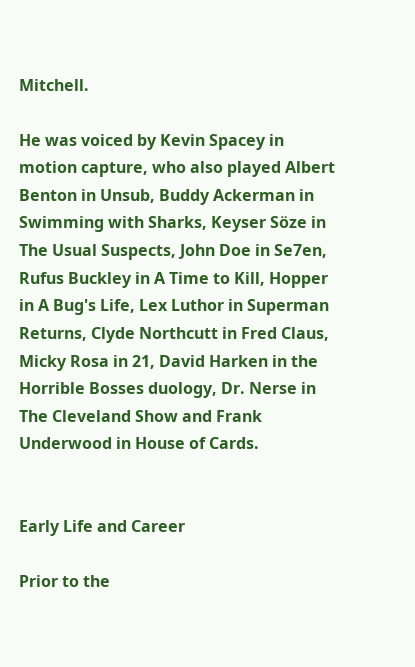Mitchell.

He was voiced by Kevin Spacey in motion capture, who also played Albert Benton in Unsub, Buddy Ackerman in Swimming with Sharks, Keyser Söze in The Usual Suspects, John Doe in Se7en, Rufus Buckley in A Time to Kill, Hopper in A Bug's Life, Lex Luthor in Superman Returns, Clyde Northcutt in Fred Claus, Micky Rosa in 21, David Harken in the Horrible Bosses duology, Dr. Nerse in The Cleveland Show and Frank Underwood in House of Cards.


Early Life and Career

Prior to the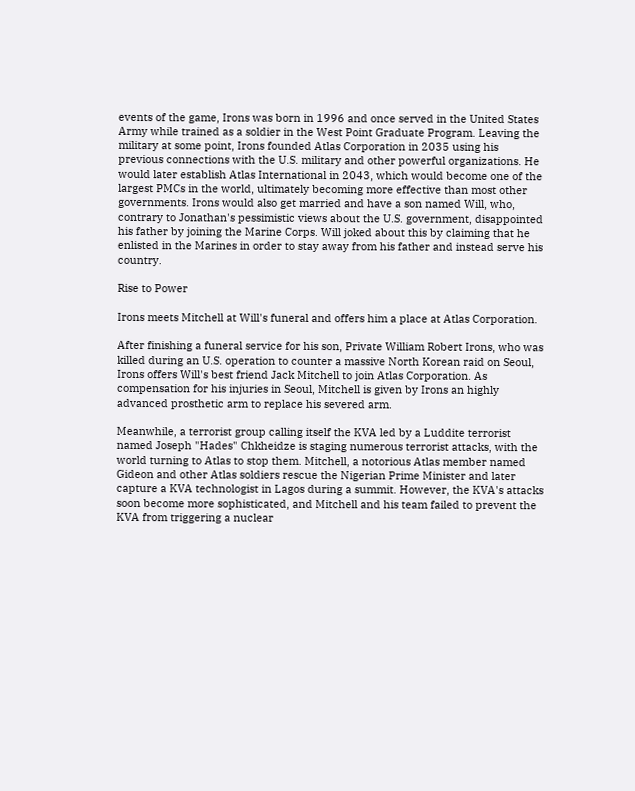events of the game, Irons was born in 1996 and once served in the United States Army while trained as a soldier in the West Point Graduate Program. Leaving the military at some point, Irons founded Atlas Corporation in 2035 using his previous connections with the U.S. military and other powerful organizations. He would later establish Atlas International in 2043, which would become one of the largest PMCs in the world, ultimately becoming more effective than most other governments. Irons would also get married and have a son named Will, who, contrary to Jonathan's pessimistic views about the U.S. government, disappointed his father by joining the Marine Corps. Will joked about this by claiming that he enlisted in the Marines in order to stay away from his father and instead serve his country.

Rise to Power

Irons meets Mitchell at Will's funeral and offers him a place at Atlas Corporation.

After finishing a funeral service for his son, Private William Robert Irons, who was killed during an U.S. operation to counter a massive North Korean raid on Seoul, Irons offers Will's best friend Jack Mitchell to join Atlas Corporation. As compensation for his injuries in Seoul, Mitchell is given by Irons an highly advanced prosthetic arm to replace his severed arm.

Meanwhile, a terrorist group calling itself the KVA led by a Luddite terrorist named Joseph "Hades" Chkheidze is staging numerous terrorist attacks, with the world turning to Atlas to stop them. Mitchell, a notorious Atlas member named Gideon and other Atlas soldiers rescue the Nigerian Prime Minister and later capture a KVA technologist in Lagos during a summit. However, the KVA's attacks soon become more sophisticated, and Mitchell and his team failed to prevent the KVA from triggering a nuclear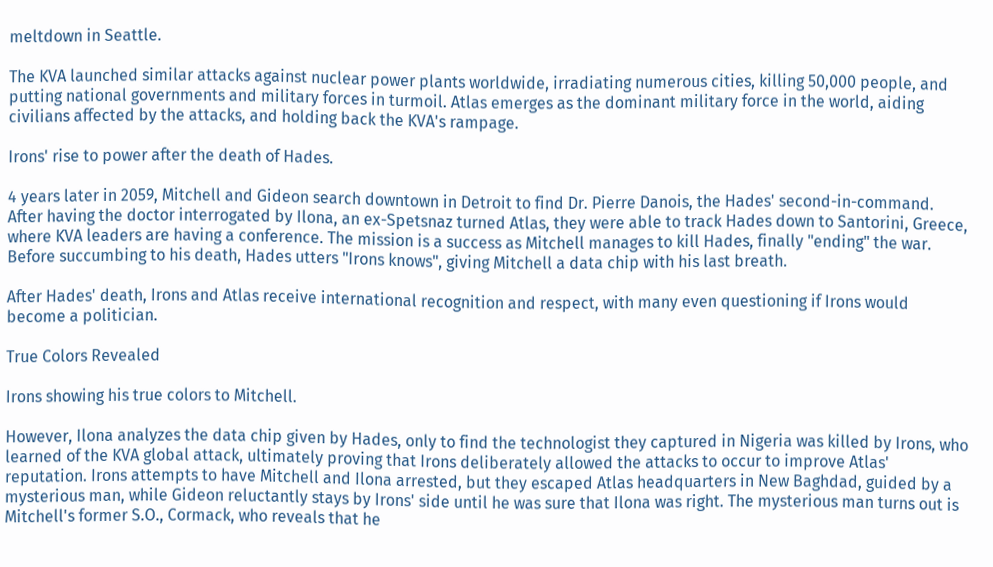meltdown in Seattle.

The KVA launched similar attacks against nuclear power plants worldwide, irradiating numerous cities, killing 50,000 people, and putting national governments and military forces in turmoil. Atlas emerges as the dominant military force in the world, aiding civilians affected by the attacks, and holding back the KVA's rampage.

Irons' rise to power after the death of Hades.

4 years later in 2059, Mitchell and Gideon search downtown in Detroit to find Dr. Pierre Danois, the Hades' second-in-command. After having the doctor interrogated by Ilona, an ex-Spetsnaz turned Atlas, they were able to track Hades down to Santorini, Greece, where KVA leaders are having a conference. The mission is a success as Mitchell manages to kill Hades, finally "ending" the war. Before succumbing to his death, Hades utters "Irons knows", giving Mitchell a data chip with his last breath.

After Hades' death, Irons and Atlas receive international recognition and respect, with many even questioning if Irons would become a politician.

True Colors Revealed

Irons showing his true colors to Mitchell.

However, Ilona analyzes the data chip given by Hades, only to find the technologist they captured in Nigeria was killed by Irons, who learned of the KVA global attack, ultimately proving that Irons deliberately allowed the attacks to occur to improve Atlas' reputation. Irons attempts to have Mitchell and Ilona arrested, but they escaped Atlas headquarters in New Baghdad, guided by a mysterious man, while Gideon reluctantly stays by Irons' side until he was sure that Ilona was right. The mysterious man turns out is Mitchell's former S.O., Cormack, who reveals that he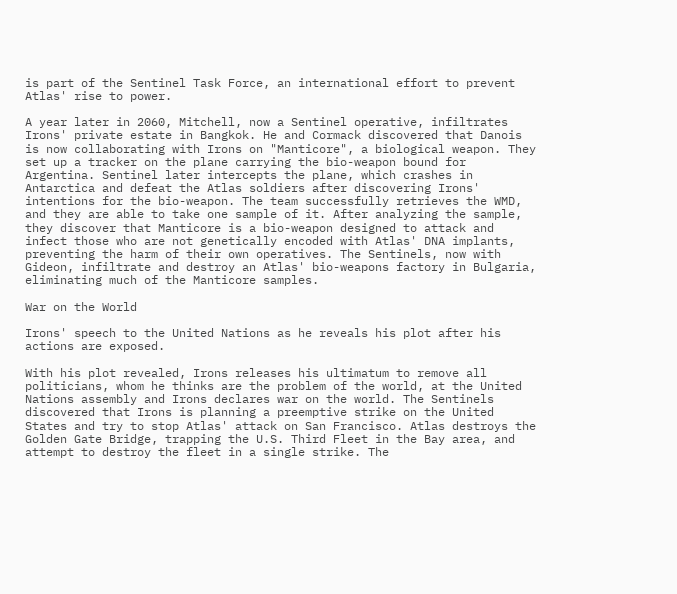is part of the Sentinel Task Force, an international effort to prevent Atlas' rise to power.

A year later in 2060, Mitchell, now a Sentinel operative, infiltrates Irons' private estate in Bangkok. He and Cormack discovered that Danois is now collaborating with Irons on "Manticore", a biological weapon. They set up a tracker on the plane carrying the bio-weapon bound for Argentina. Sentinel later intercepts the plane, which crashes in Antarctica and defeat the Atlas soldiers after discovering Irons' intentions for the bio-weapon. The team successfully retrieves the WMD, and they are able to take one sample of it. After analyzing the sample, they discover that Manticore is a bio-weapon designed to attack and infect those who are not genetically encoded with Atlas' DNA implants, preventing the harm of their own operatives. The Sentinels, now with Gideon, infiltrate and destroy an Atlas' bio-weapons factory in Bulgaria, eliminating much of the Manticore samples.

War on the World

Irons' speech to the United Nations as he reveals his plot after his actions are exposed.

With his plot revealed, Irons releases his ultimatum to remove all politicians, whom he thinks are the problem of the world, at the United Nations assembly and Irons declares war on the world. The Sentinels discovered that Irons is planning a preemptive strike on the United States and try to stop Atlas' attack on San Francisco. Atlas destroys the Golden Gate Bridge, trapping the U.S. Third Fleet in the Bay area, and attempt to destroy the fleet in a single strike. The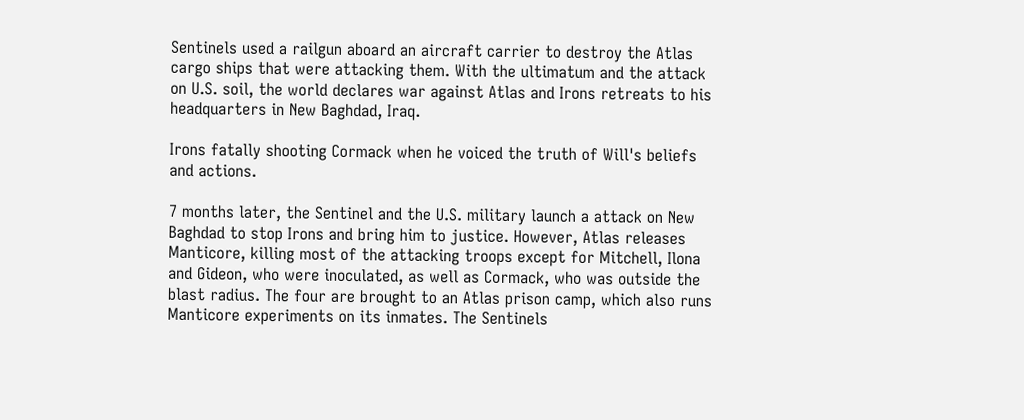Sentinels used a railgun aboard an aircraft carrier to destroy the Atlas cargo ships that were attacking them. With the ultimatum and the attack on U.S. soil, the world declares war against Atlas and Irons retreats to his headquarters in New Baghdad, Iraq.

Irons fatally shooting Cormack when he voiced the truth of Will's beliefs and actions.

7 months later, the Sentinel and the U.S. military launch a attack on New Baghdad to stop Irons and bring him to justice. However, Atlas releases Manticore, killing most of the attacking troops except for Mitchell, Ilona and Gideon, who were inoculated, as well as Cormack, who was outside the blast radius. The four are brought to an Atlas prison camp, which also runs Manticore experiments on its inmates. The Sentinels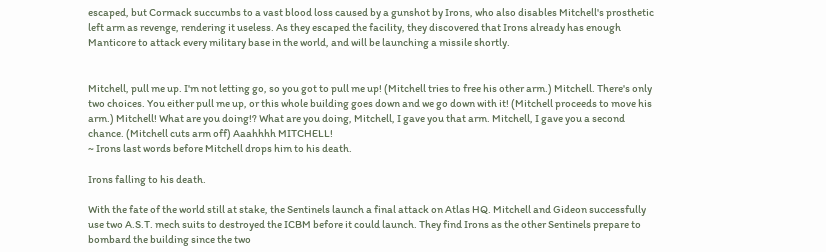escaped, but Cormack succumbs to a vast blood loss caused by a gunshot by Irons, who also disables Mitchell's prosthetic left arm as revenge, rendering it useless. As they escaped the facility, they discovered that Irons already has enough Manticore to attack every military base in the world, and will be launching a missile shortly.


Mitchell, pull me up. I'm not letting go, so you got to pull me up! (Mitchell tries to free his other arm.) Mitchell. There's only two choices. You either pull me up, or this whole building goes down and we go down with it! (Mitchell proceeds to move his arm.) Mitchell! What are you doing!? What are you doing, Mitchell, I gave you that arm. Mitchell, I gave you a second chance. (Mitchell cuts arm off) Aaahhhh MITCHELL!
~ Irons last words before Mitchell drops him to his death.

Irons falling to his death.

With the fate of the world still at stake, the Sentinels launch a final attack on Atlas HQ. Mitchell and Gideon successfully use two A.S.T. mech suits to destroyed the ICBM before it could launch. They find Irons as the other Sentinels prepare to bombard the building since the two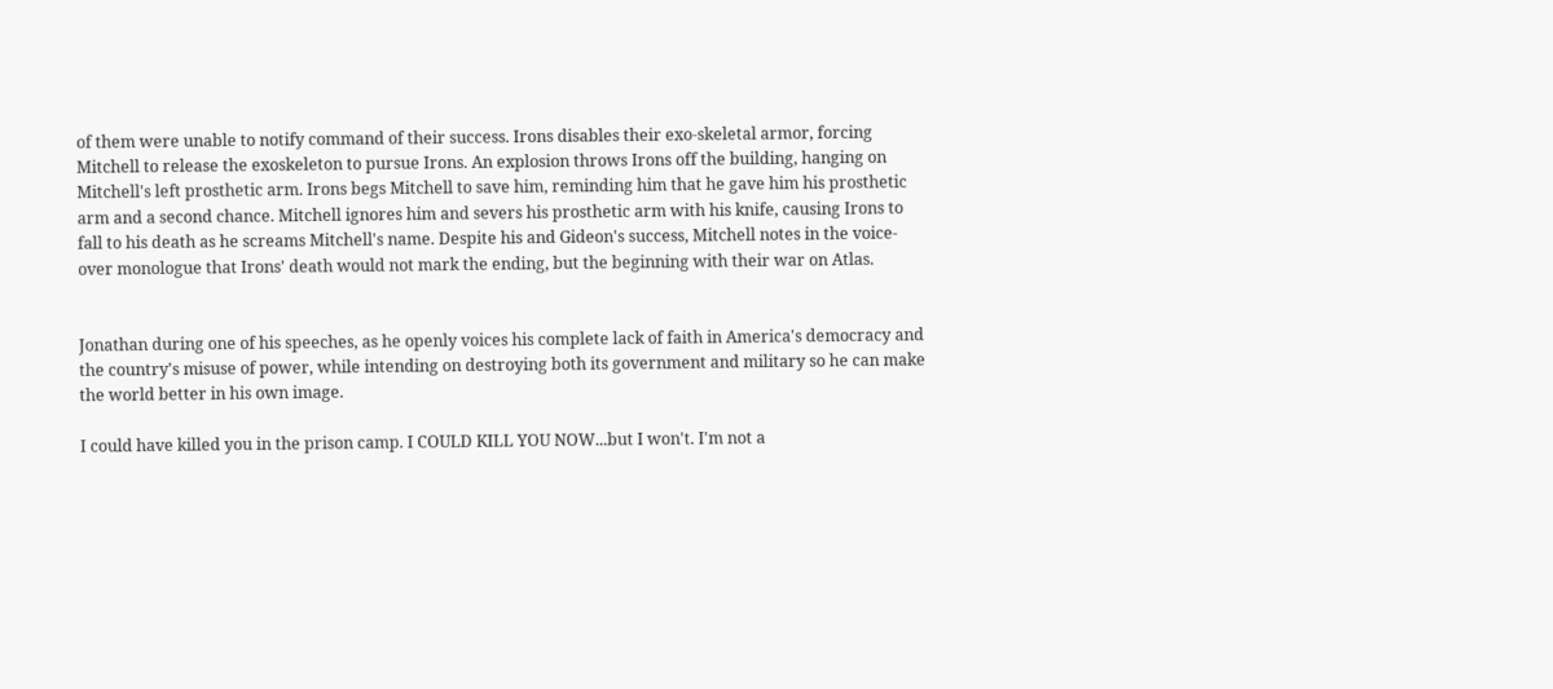of them were unable to notify command of their success. Irons disables their exo-skeletal armor, forcing Mitchell to release the exoskeleton to pursue Irons. An explosion throws Irons off the building, hanging on Mitchell's left prosthetic arm. Irons begs Mitchell to save him, reminding him that he gave him his prosthetic arm and a second chance. Mitchell ignores him and severs his prosthetic arm with his knife, causing Irons to fall to his death as he screams Mitchell's name. Despite his and Gideon's success, Mitchell notes in the voice-over monologue that Irons' death would not mark the ending, but the beginning with their war on Atlas.


Jonathan during one of his speeches, as he openly voices his complete lack of faith in America's democracy and the country's misuse of power, while intending on destroying both its government and military so he can make the world better in his own image.

I could have killed you in the prison camp. I COULD KILL YOU NOW...but I won't. I'm not a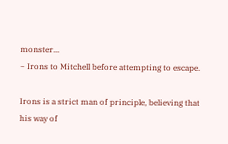monster...
~ Irons to Mitchell before attempting to escape.

Irons is a strict man of principle, believing that his way of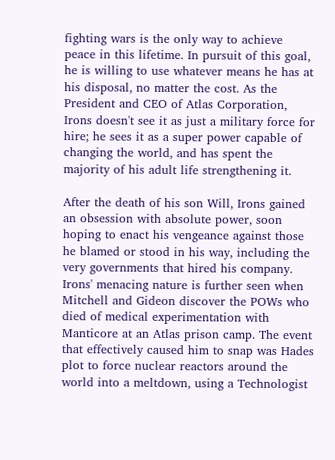fighting wars is the only way to achieve peace in this lifetime. In pursuit of this goal, he is willing to use whatever means he has at his disposal, no matter the cost. As the President and CEO of Atlas Corporation, Irons doesn't see it as just a military force for hire; he sees it as a super power capable of changing the world, and has spent the majority of his adult life strengthening it.

After the death of his son Will, Irons gained an obsession with absolute power, soon hoping to enact his vengeance against those he blamed or stood in his way, including the very governments that hired his company. Irons' menacing nature is further seen when Mitchell and Gideon discover the POWs who died of medical experimentation with Manticore at an Atlas prison camp. The event that effectively caused him to snap was Hades plot to force nuclear reactors around the world into a meltdown, using a Technologist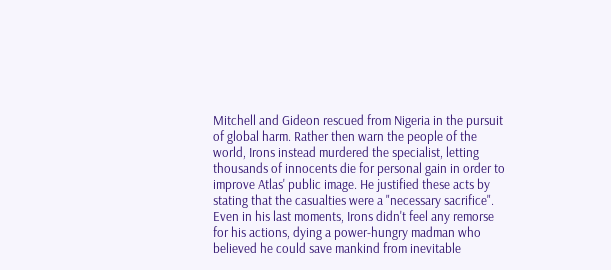Mitchell and Gideon rescued from Nigeria in the pursuit of global harm. Rather then warn the people of the world, Irons instead murdered the specialist, letting thousands of innocents die for personal gain in order to improve Atlas' public image. He justified these acts by stating that the casualties were a "necessary sacrifice". Even in his last moments, Irons didn't feel any remorse for his actions, dying a power-hungry madman who believed he could save mankind from inevitable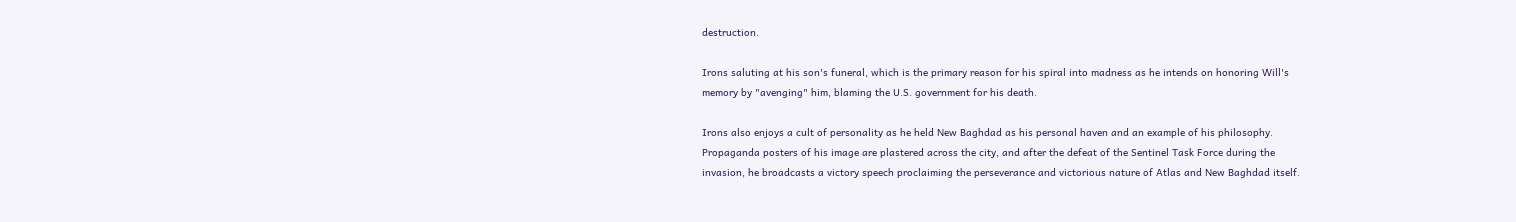destruction.

Irons saluting at his son's funeral, which is the primary reason for his spiral into madness as he intends on honoring Will's memory by "avenging" him, blaming the U.S. government for his death.

Irons also enjoys a cult of personality as he held New Baghdad as his personal haven and an example of his philosophy. Propaganda posters of his image are plastered across the city, and after the defeat of the Sentinel Task Force during the invasion, he broadcasts a victory speech proclaiming the perseverance and victorious nature of Atlas and New Baghdad itself.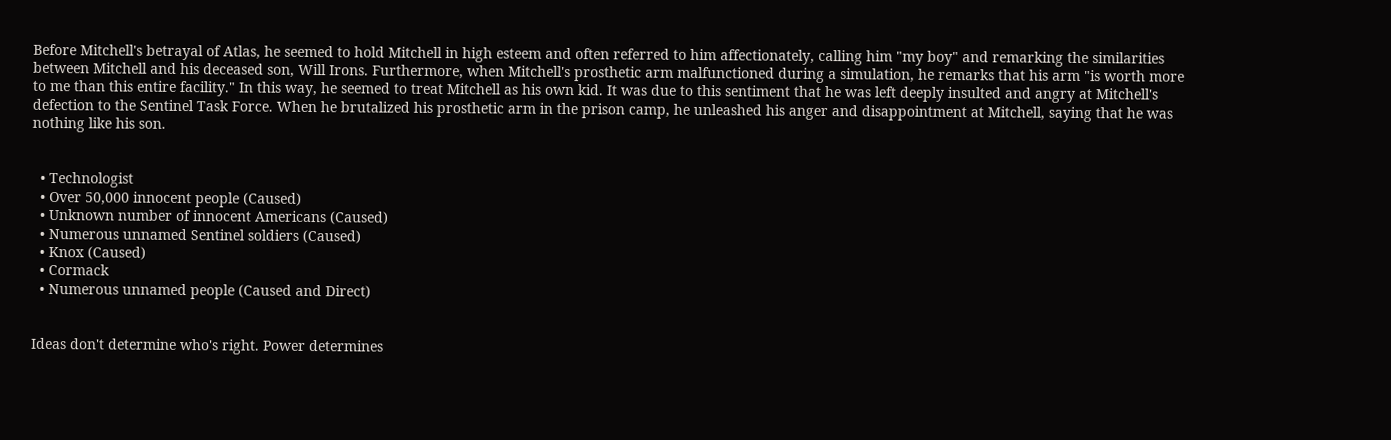Before Mitchell's betrayal of Atlas, he seemed to hold Mitchell in high esteem and often referred to him affectionately, calling him "my boy" and remarking the similarities between Mitchell and his deceased son, Will Irons. Furthermore, when Mitchell's prosthetic arm malfunctioned during a simulation, he remarks that his arm "is worth more to me than this entire facility." In this way, he seemed to treat Mitchell as his own kid. It was due to this sentiment that he was left deeply insulted and angry at Mitchell's defection to the Sentinel Task Force. When he brutalized his prosthetic arm in the prison camp, he unleashed his anger and disappointment at Mitchell, saying that he was nothing like his son.


  • Technologist
  • Over 50,000 innocent people (Caused)
  • Unknown number of innocent Americans (Caused)
  • Numerous unnamed Sentinel soldiers (Caused)
  • Knox (Caused)
  • Cormack
  • Numerous unnamed people (Caused and Direct)


Ideas don't determine who's right. Power determines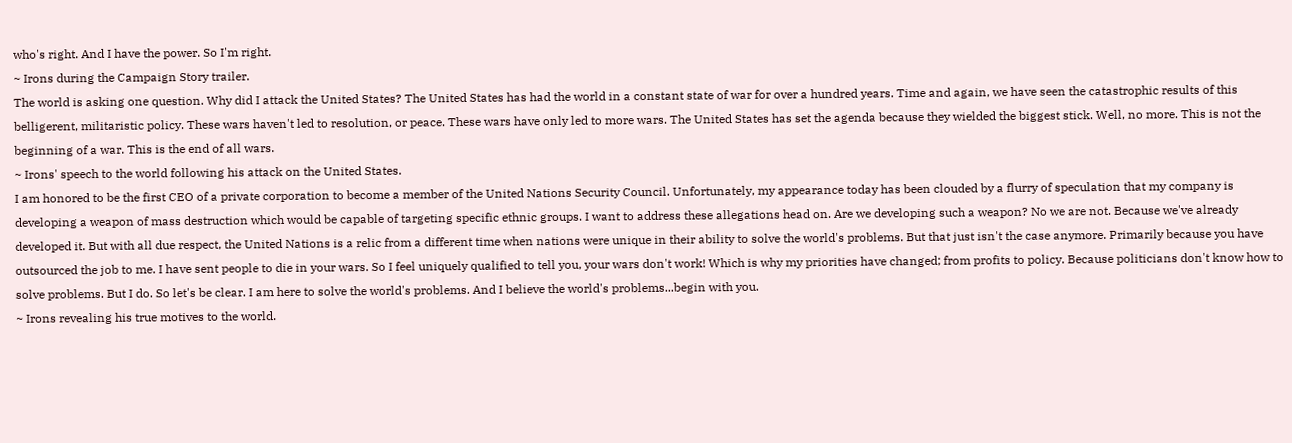who's right. And I have the power. So I'm right.
~ Irons during the Campaign Story trailer.
The world is asking one question. Why did I attack the United States? The United States has had the world in a constant state of war for over a hundred years. Time and again, we have seen the catastrophic results of this belligerent, militaristic policy. These wars haven't led to resolution, or peace. These wars have only led to more wars. The United States has set the agenda because they wielded the biggest stick. Well, no more. This is not the beginning of a war. This is the end of all wars.
~ Irons' speech to the world following his attack on the United States.
I am honored to be the first CEO of a private corporation to become a member of the United Nations Security Council. Unfortunately, my appearance today has been clouded by a flurry of speculation that my company is developing a weapon of mass destruction which would be capable of targeting specific ethnic groups. I want to address these allegations head on. Are we developing such a weapon? No we are not. Because we've already developed it. But with all due respect, the United Nations is a relic from a different time when nations were unique in their ability to solve the world's problems. But that just isn't the case anymore. Primarily because you have outsourced the job to me. I have sent people to die in your wars. So I feel uniquely qualified to tell you, your wars don't work! Which is why my priorities have changed; from profits to policy. Because politicians don't know how to solve problems. But I do. So let's be clear. I am here to solve the world's problems. And I believe the world's problems...begin with you.
~ Irons revealing his true motives to the world.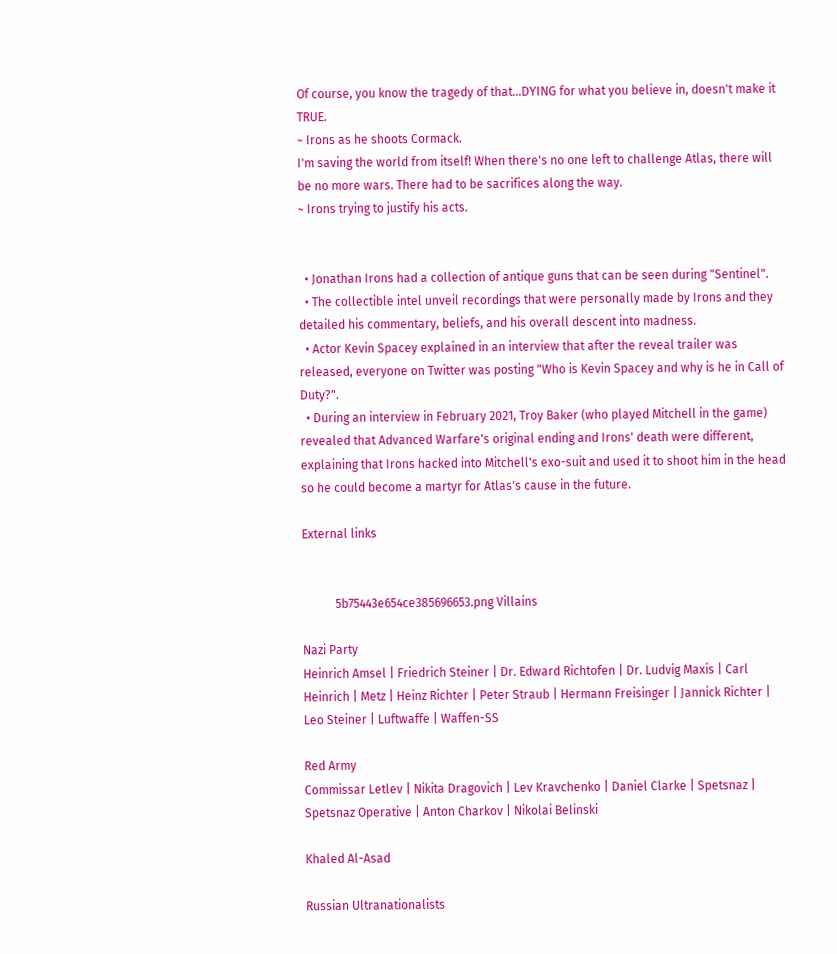Of course, you know the tragedy of that...DYING for what you believe in, doesn't make it TRUE.
~ Irons as he shoots Cormack.
I'm saving the world from itself! When there's no one left to challenge Atlas, there will be no more wars. There had to be sacrifices along the way.
~ Irons trying to justify his acts.


  • Jonathan Irons had a collection of antique guns that can be seen during "Sentinel".
  • The collectible intel unveil recordings that were personally made by Irons and they detailed his commentary, beliefs, and his overall descent into madness.
  • Actor Kevin Spacey explained in an interview that after the reveal trailer was released, everyone on Twitter was posting "Who is Kevin Spacey and why is he in Call of Duty?".
  • During an interview in February 2021, Troy Baker (who played Mitchell in the game) revealed that Advanced Warfare's original ending and Irons' death were different, explaining that Irons hacked into Mitchell's exo-suit and used it to shoot him in the head so he could become a martyr for Atlas's cause in the future.

External links


           5b75443e654ce385696653.png Villains

Nazi Party
Heinrich Amsel | Friedrich Steiner | Dr. Edward Richtofen | Dr. Ludvig Maxis | Carl Heinrich | Metz | Heinz Richter | Peter Straub | Hermann Freisinger | Jannick Richter | Leo Steiner | Luftwaffe | Waffen-SS

Red Army
Commissar Letlev | Nikita Dragovich | Lev Kravchenko | Daniel Clarke | Spetsnaz | Spetsnaz Operative | Anton Charkov | Nikolai Belinski

Khaled Al-Asad

Russian Ultranationalists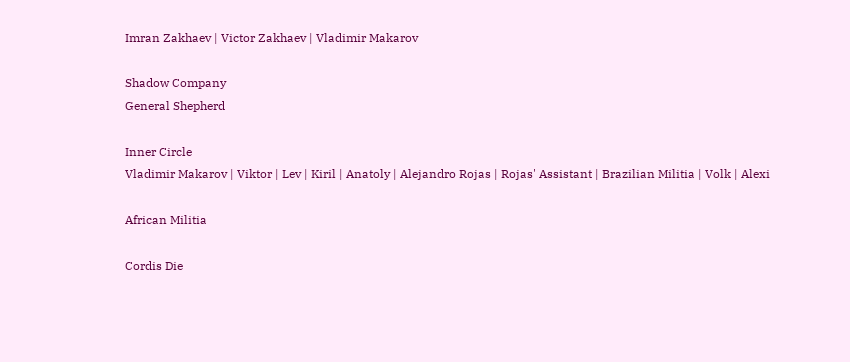Imran Zakhaev | Victor Zakhaev | Vladimir Makarov

Shadow Company
General Shepherd

Inner Circle
Vladimir Makarov | Viktor | Lev | Kiril | Anatoly | Alejandro Rojas | Rojas' Assistant | Brazilian Militia | Volk | Alexi

African Militia

Cordis Die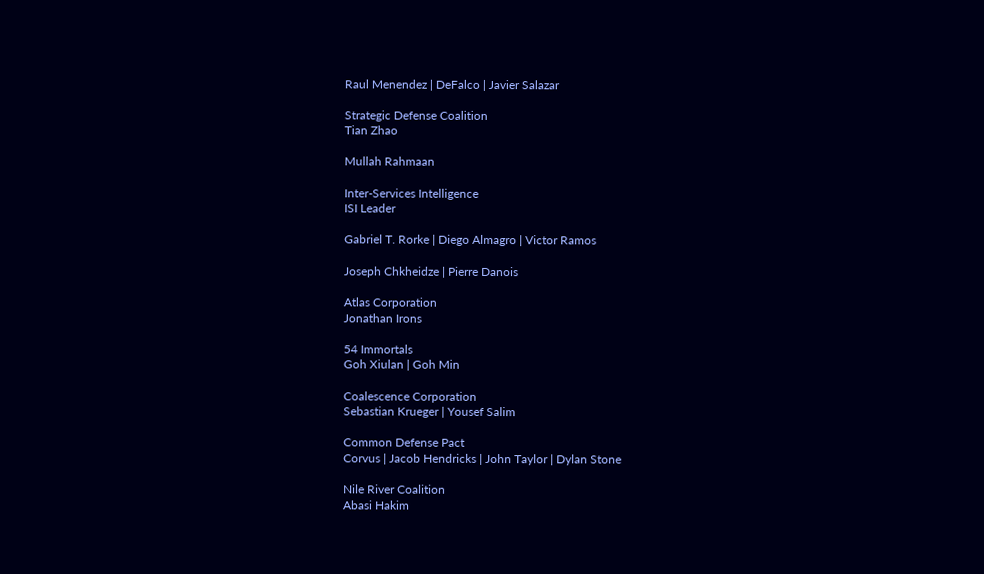Raul Menendez | DeFalco | Javier Salazar

Strategic Defense Coalition
Tian Zhao

Mullah Rahmaan

Inter-Services Intelligence
ISI Leader

Gabriel T. Rorke | Diego Almagro | Victor Ramos

Joseph Chkheidze | Pierre Danois

Atlas Corporation
Jonathan Irons

54 Immortals
Goh Xiulan | Goh Min

Coalescence Corporation
Sebastian Krueger | Yousef Salim

Common Defense Pact
Corvus | Jacob Hendricks | John Taylor | Dylan Stone

Nile River Coalition
Abasi Hakim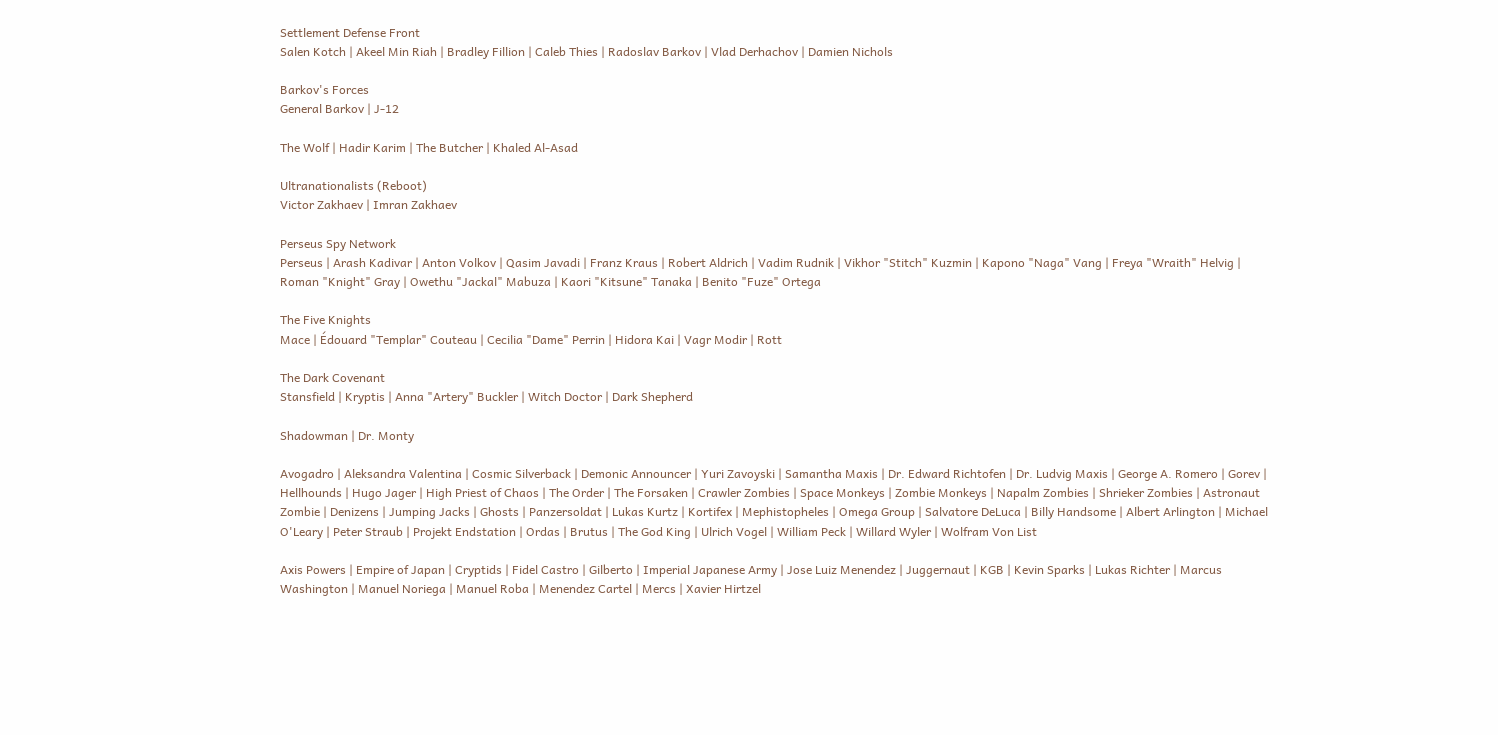Settlement Defense Front
Salen Kotch | Akeel Min Riah | Bradley Fillion | Caleb Thies | Radoslav Barkov | Vlad Derhachov | Damien Nichols

Barkov's Forces
General Barkov | J-12

The Wolf | Hadir Karim | The Butcher | Khaled Al-Asad

Ultranationalists (Reboot)
Victor Zakhaev | Imran Zakhaev

Perseus Spy Network
Perseus | Arash Kadivar | Anton Volkov | Qasim Javadi | Franz Kraus | Robert Aldrich | Vadim Rudnik | Vikhor "Stitch" Kuzmin | Kapono "Naga" Vang | Freya "Wraith" Helvig | Roman "Knight" Gray | Owethu "Jackal" Mabuza | Kaori "Kitsune" Tanaka | Benito "Fuze" Ortega

The Five Knights
Mace | Édouard "Templar" Couteau | Cecilia "Dame" Perrin | Hidora Kai | Vagr Modir | Rott

The Dark Covenant
Stansfield | Kryptis | Anna "Artery" Buckler | Witch Doctor | Dark Shepherd

Shadowman | Dr. Monty

Avogadro | Aleksandra Valentina | Cosmic Silverback | Demonic Announcer | Yuri Zavoyski | Samantha Maxis | Dr. Edward Richtofen | Dr. Ludvig Maxis | George A. Romero | Gorev | Hellhounds | Hugo Jager | High Priest of Chaos | The Order | The Forsaken | Crawler Zombies | Space Monkeys | Zombie Monkeys | Napalm Zombies | Shrieker Zombies | Astronaut Zombie | Denizens | Jumping Jacks | Ghosts | Panzersoldat | Lukas Kurtz | Kortifex | Mephistopheles | Omega Group | Salvatore DeLuca | Billy Handsome | Albert Arlington | Michael O'Leary | Peter Straub | Projekt Endstation | Ordas | Brutus | The God King | Ulrich Vogel | William Peck | Willard Wyler | Wolfram Von List

Axis Powers | Empire of Japan | Cryptids | Fidel Castro | Gilberto | Imperial Japanese Army | Jose Luiz Menendez | Juggernaut | KGB | Kevin Sparks | Lukas Richter | Marcus Washington | Manuel Noriega | Manuel Roba | Menendez Cartel | Mercs | Xavier Hirtzel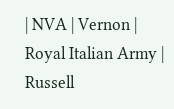| NVA | Vernon | Royal Italian Army | Russell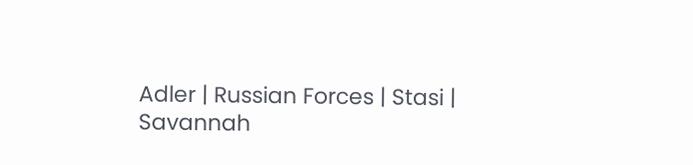Adler | Russian Forces | Stasi | Savannah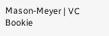Mason-Meyer | VC Bookie